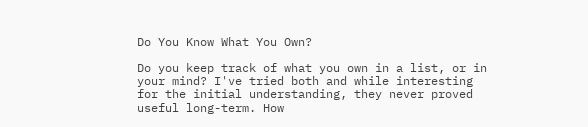Do You Know What You Own?

Do you keep track of what you own in a list, or in your mind? I've tried both and while interesting for the initial understanding, they never proved useful long-term. How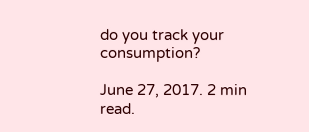do you track your consumption?

June 27, 2017. 2 min read.